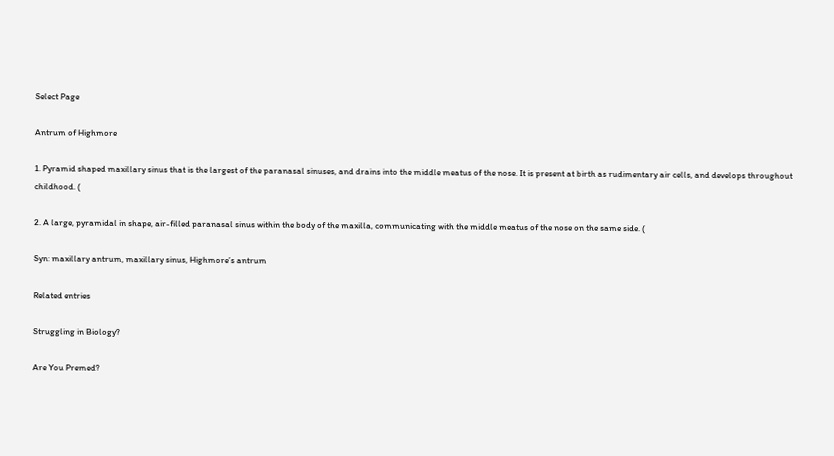Select Page

Antrum of Highmore

1. Pyramid shaped maxillary sinus that is the largest of the paranasal sinuses, and drains into the middle meatus of the nose. It is present at birth as rudimentary air cells, and develops throughout childhood. (

2. A large, pyramidal in shape, air-filled paranasal sinus within the body of the maxilla, communicating with the middle meatus of the nose on the same side. (

Syn: maxillary antrum, maxillary sinus, Highmore’s antrum

Related entries

Struggling in Biology?

Are You Premed?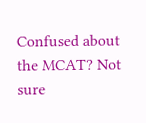Confused about the MCAT? Not sure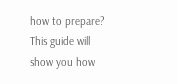how to prepare? This guide will show you how